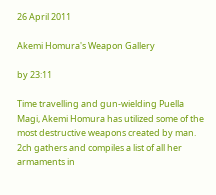26 April 2011

Akemi Homura's Weapon Gallery

by 23:11

Time travelling and gun-wielding Puella Magi, Akemi Homura has utilized some of the most destructive weapons created by man. 2ch gathers and compiles a list of all her armaments in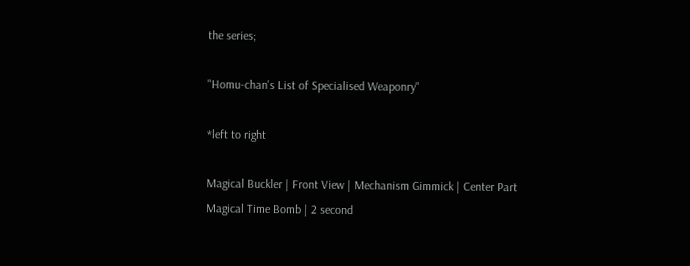the series;

"Homu-chan's List of Specialised Weaponry"

*left to right

Magical Buckler | Front View | Mechanism Gimmick | Center Part
Magical Time Bomb | 2 second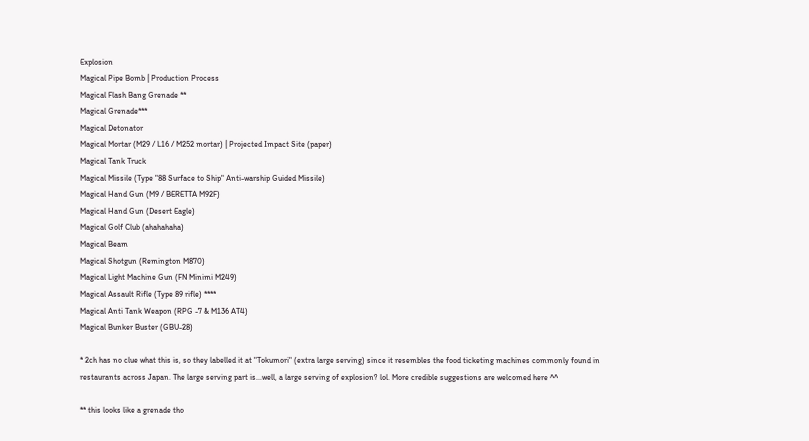Explosion
Magical Pipe Bomb | Production Process
Magical Flash Bang Grenade **
Magical Grenade***
Magical Detonator
Magical Mortar (M29 / L16 / M252 mortar) | Projected Impact Site (paper)
Magical Tank Truck
Magical Missile (Type "88 Surface to Ship" Anti-warship Guided Missile)
Magical Hand Gun (M9 / BERETTA M92F)
Magical Hand Gun (Desert Eagle)
Magical Golf Club (ahahahaha)
Magical Beam
Magical Shotgun (Remington M870)
Magical Light Machine Gun (FN Minimi M249)
Magical Assault Rifle (Type 89 rifle) ****
Magical Anti Tank Weapon (RPG -7 & M136 AT4)
Magical Bunker Buster (GBU-28)

* 2ch has no clue what this is, so they labelled it at "Tokumori" (extra large serving) since it resembles the food ticketing machines commonly found in restaurants across Japan. The large serving part is...well, a large serving of explosion? lol. More credible suggestions are welcomed here ^^

** this looks like a grenade tho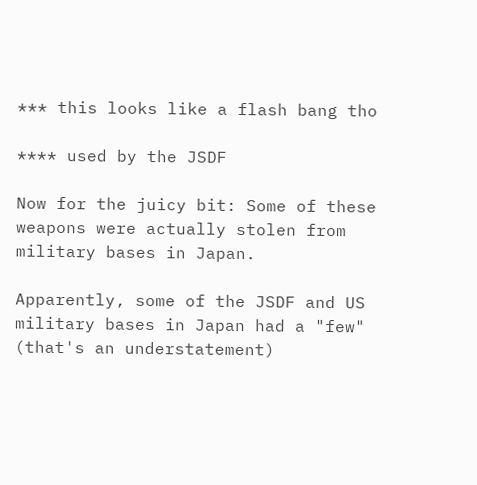*** this looks like a flash bang tho

**** used by the JSDF

Now for the juicy bit: Some of these weapons were actually stolen from military bases in Japan.

Apparently, some of the JSDF and US military bases in Japan had a "few" (that's an understatement)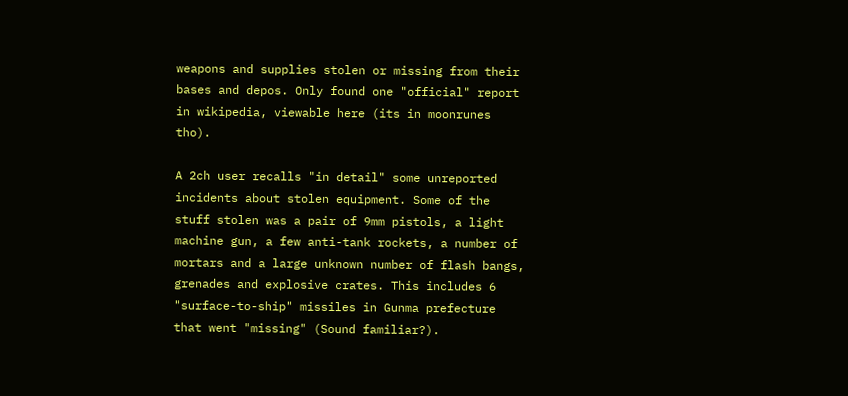weapons and supplies stolen or missing from their bases and depos. Only found one "official" report in wikipedia, viewable here (its in moonrunes tho).

A 2ch user recalls "in detail" some unreported incidents about stolen equipment. Some of the stuff stolen was a pair of 9mm pistols, a light machine gun, a few anti-tank rockets, a number of mortars and a large unknown number of flash bangs, grenades and explosive crates. This includes 6 "surface-to-ship" missiles in Gunma prefecture that went "missing" (Sound familiar?).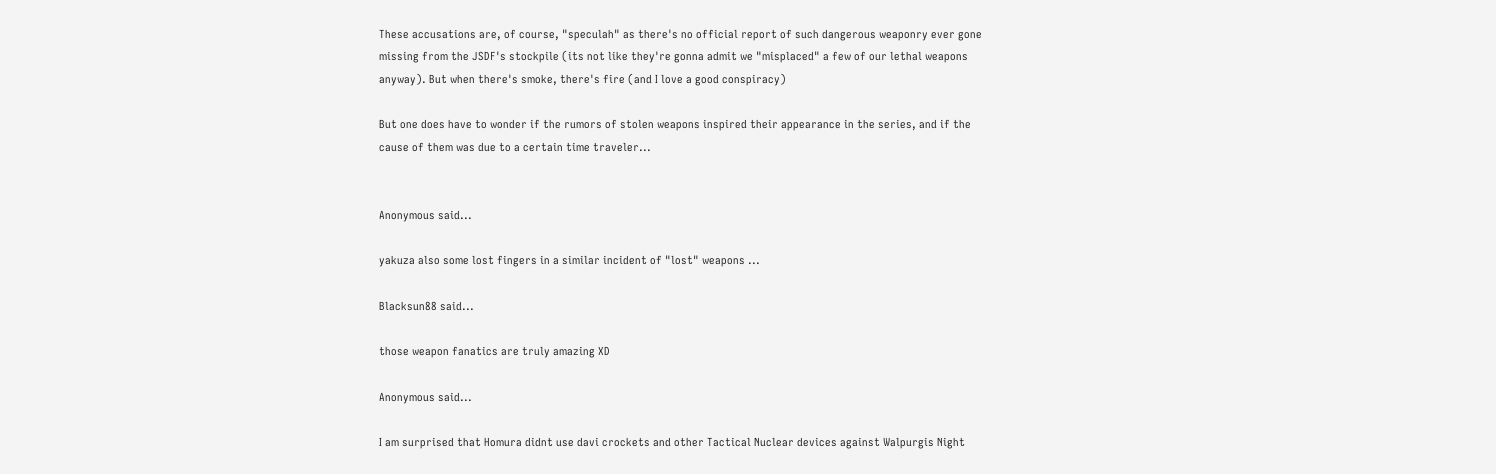These accusations are, of course, "speculah" as there's no official report of such dangerous weaponry ever gone missing from the JSDF's stockpile (its not like they're gonna admit we "misplaced" a few of our lethal weapons anyway). But when there's smoke, there's fire (and I love a good conspiracy)

But one does have to wonder if the rumors of stolen weapons inspired their appearance in the series, and if the cause of them was due to a certain time traveler...


Anonymous said...

yakuza also some lost fingers in a similar incident of "lost" weapons ...

Blacksun88 said...

those weapon fanatics are truly amazing XD

Anonymous said...

I am surprised that Homura didnt use davi crockets and other Tactical Nuclear devices against Walpurgis Night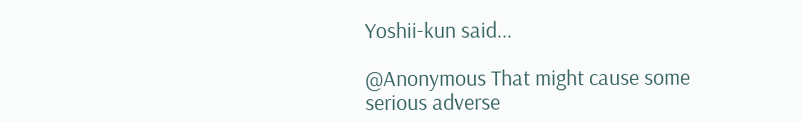Yoshii-kun said...

@Anonymous That might cause some serious adverse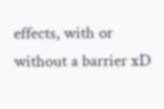effects, with or without a barrier xD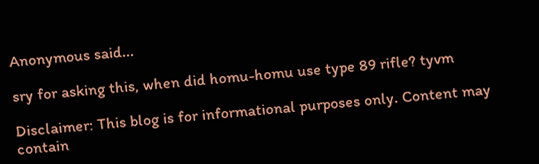Anonymous said...

sry for asking this, when did homu-homu use type 89 rifle? tyvm

Disclaimer: This blog is for informational purposes only. Content may contain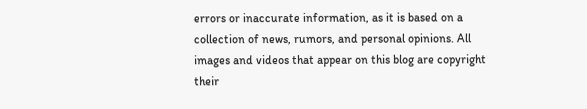errors or inaccurate information, as it is based on a collection of news, rumors, and personal opinions. All images and videos that appear on this blog are copyright their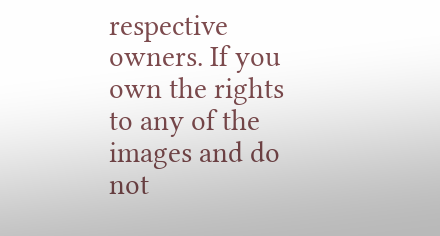respective owners. If you own the rights to any of the images and do not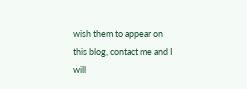wish them to appear on this blog, contact me and I will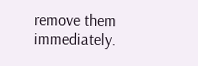remove them immediately.